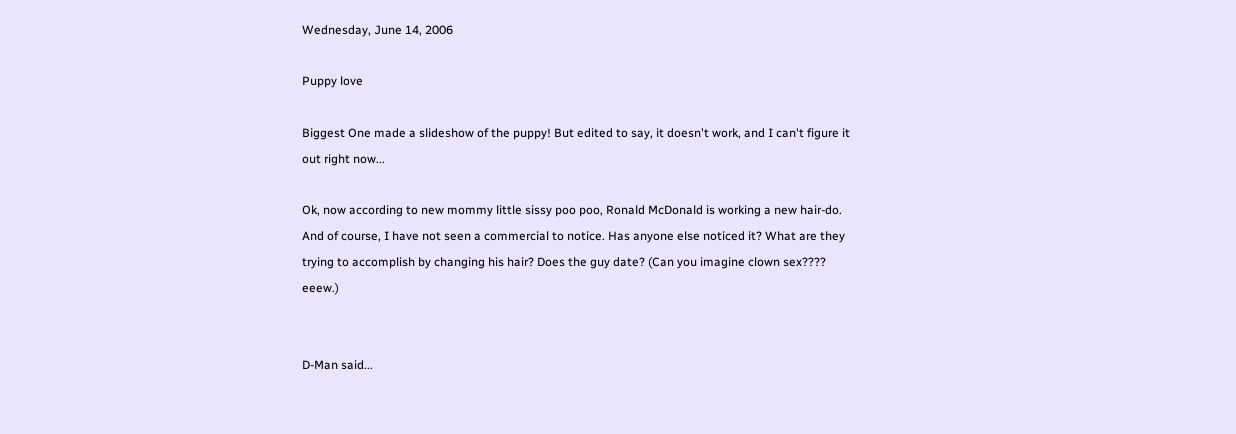Wednesday, June 14, 2006

Puppy love

Biggest One made a slideshow of the puppy! But edited to say, it doesn't work, and I can't figure it out right now...

Ok, now according to new mommy little sissy poo poo, Ronald McDonald is working a new hair-do. And of course, I have not seen a commercial to notice. Has anyone else noticed it? What are they trying to accomplish by changing his hair? Does the guy date? (Can you imagine clown sex???? eeew.)


D-Man said...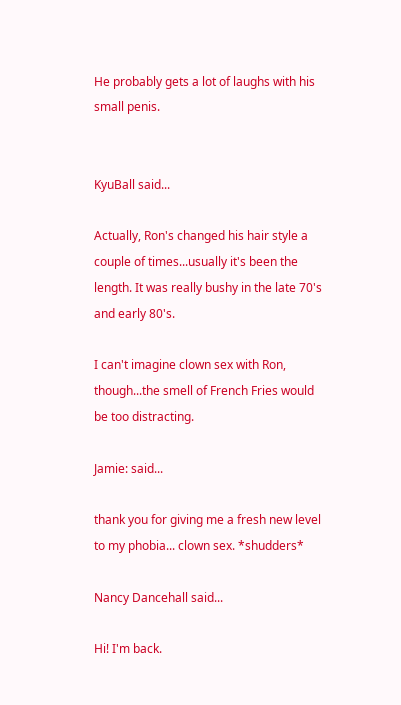He probably gets a lot of laughs with his small penis.


KyuBall said...

Actually, Ron's changed his hair style a couple of times...usually it's been the length. It was really bushy in the late 70's and early 80's.

I can't imagine clown sex with Ron, though...the smell of French Fries would be too distracting.

Jamie: said...

thank you for giving me a fresh new level to my phobia... clown sex. *shudders*

Nancy Dancehall said...

Hi! I'm back.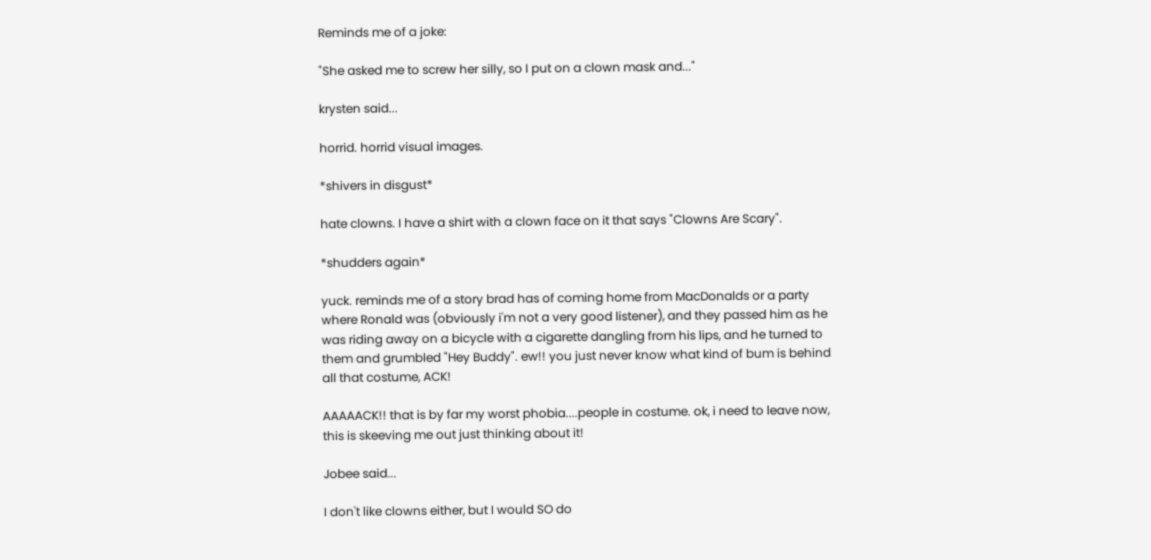Reminds me of a joke:

"She asked me to screw her silly, so I put on a clown mask and..."

krysten said...

horrid. horrid visual images.

*shivers in disgust*

hate clowns. I have a shirt with a clown face on it that says "Clowns Are Scary".

*shudders again*

yuck. reminds me of a story brad has of coming home from MacDonalds or a party where Ronald was (obviously i'm not a very good listener), and they passed him as he was riding away on a bicycle with a cigarette dangling from his lips, and he turned to them and grumbled "Hey Buddy". ew!! you just never know what kind of bum is behind all that costume, ACK!

AAAAACK!! that is by far my worst phobia....people in costume. ok, i need to leave now, this is skeeving me out just thinking about it!

Jobee said...

I don't like clowns either, but I would SO do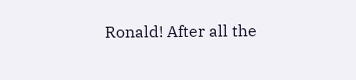Ronald! After all the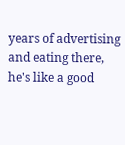years of advertising and eating there, he's like a good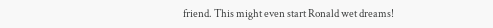friend. This might even start Ronald wet dreams!